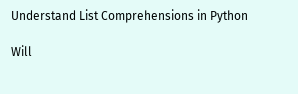Understand List Comprehensions in Python

Will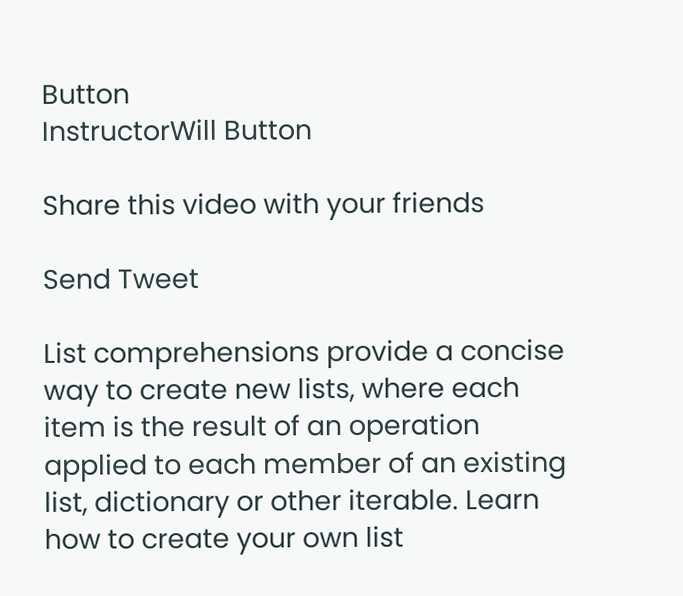Button
InstructorWill Button

Share this video with your friends

Send Tweet

List comprehensions provide a concise way to create new lists, where each item is the result of an operation applied to each member of an existing list, dictionary or other iterable. Learn how to create your own list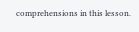comprehensions in this lesson.